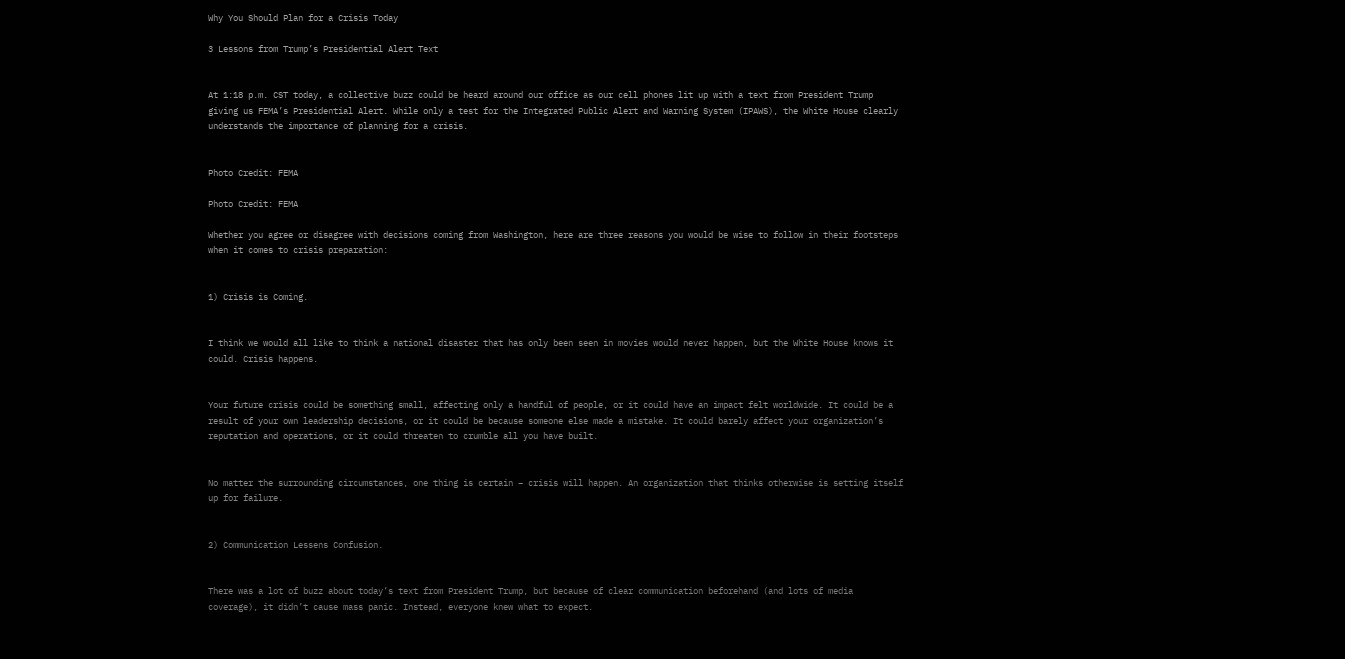Why You Should Plan for a Crisis Today

3 Lessons from Trump’s Presidential Alert Text


At 1:18 p.m. CST today, a collective buzz could be heard around our office as our cell phones lit up with a text from President Trump giving us FEMA’s Presidential Alert. While only a test for the Integrated Public Alert and Warning System (IPAWS), the White House clearly understands the importance of planning for a crisis.


Photo Credit: FEMA

Photo Credit: FEMA

Whether you agree or disagree with decisions coming from Washington, here are three reasons you would be wise to follow in their footsteps when it comes to crisis preparation:


1) Crisis is Coming.


I think we would all like to think a national disaster that has only been seen in movies would never happen, but the White House knows it could. Crisis happens.


Your future crisis could be something small, affecting only a handful of people, or it could have an impact felt worldwide. It could be a result of your own leadership decisions, or it could be because someone else made a mistake. It could barely affect your organization’s reputation and operations, or it could threaten to crumble all you have built.


No matter the surrounding circumstances, one thing is certain – crisis will happen. An organization that thinks otherwise is setting itself up for failure.


2) Communication Lessens Confusion.


There was a lot of buzz about today’s text from President Trump, but because of clear communication beforehand (and lots of media coverage), it didn’t cause mass panic. Instead, everyone knew what to expect.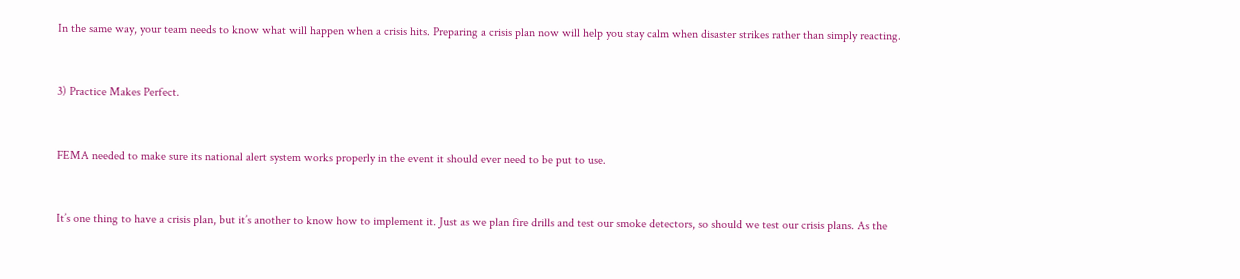In the same way, your team needs to know what will happen when a crisis hits. Preparing a crisis plan now will help you stay calm when disaster strikes rather than simply reacting.


3) Practice Makes Perfect.


FEMA needed to make sure its national alert system works properly in the event it should ever need to be put to use.


It’s one thing to have a crisis plan, but it’s another to know how to implement it. Just as we plan fire drills and test our smoke detectors, so should we test our crisis plans. As the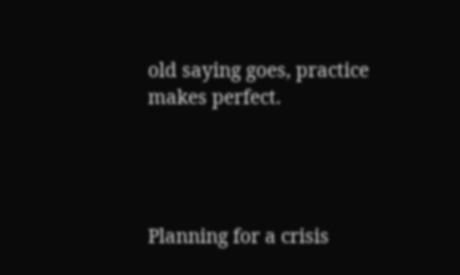old saying goes, practice makes perfect.




Planning for a crisis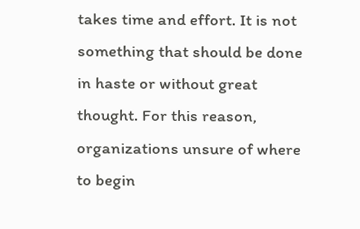takes time and effort. It is not something that should be done in haste or without great thought. For this reason, organizations unsure of where to begin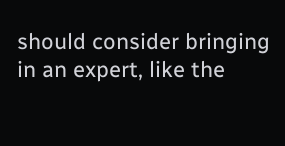should consider bringing in an expert, like the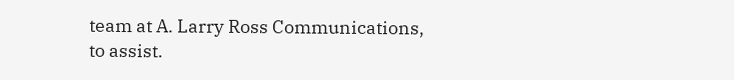team at A. Larry Ross Communications, to assist.